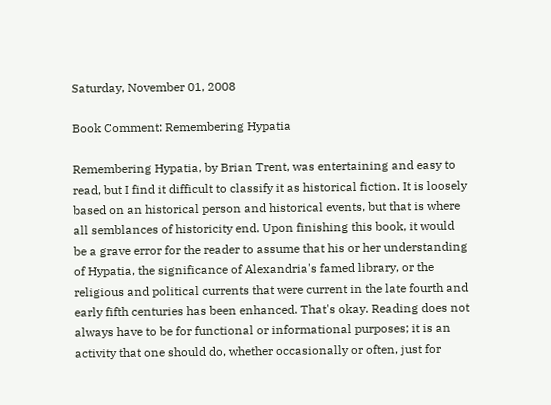Saturday, November 01, 2008

Book Comment: Remembering Hypatia

Remembering Hypatia, by Brian Trent, was entertaining and easy to read, but I find it difficult to classify it as historical fiction. It is loosely based on an historical person and historical events, but that is where all semblances of historicity end. Upon finishing this book, it would be a grave error for the reader to assume that his or her understanding of Hypatia, the significance of Alexandria's famed library, or the religious and political currents that were current in the late fourth and early fifth centuries has been enhanced. That's okay. Reading does not always have to be for functional or informational purposes; it is an activity that one should do, whether occasionally or often, just for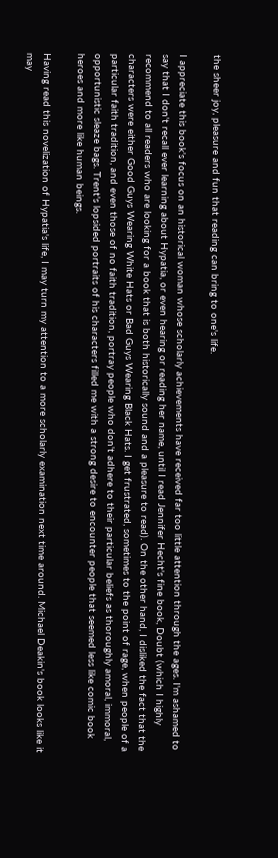the sheer joy, pleasure and fun that reading can bring to one's life.

I appreciate this book's focus on an historical woman whose scholarly achievements have received far too little attention through the ages. I'm ashamed to say that I don't recall ever learning about Hypatia, or even hearing or reading her name, until I read Jennifer Hecht's fine book, Doubt (which I highly recommend to all readers who are looking for a book that is both historically sound and a pleasure to read). On the other hand, I disliked the fact that the characters were either Good Guys Wearing White Hats or Bad Guys Wearing Black Hats. I get frustrated, sometimes to the point of rage, when people of a particular faith tradition, and even those of no faith tradition, portray people who don't adhere to their particular beliefs as thoroughly amoral, immoral, opportunistic sleaze bags. Trent's lopsided portraits of his characters filled me with a strong desire to encounter people that seemed less like comic book heroes and more like human beings.

Having read this novelization of Hypatia's life, I may turn my attention to a more scholarly examination next time around. Michael Deakin's book looks like it may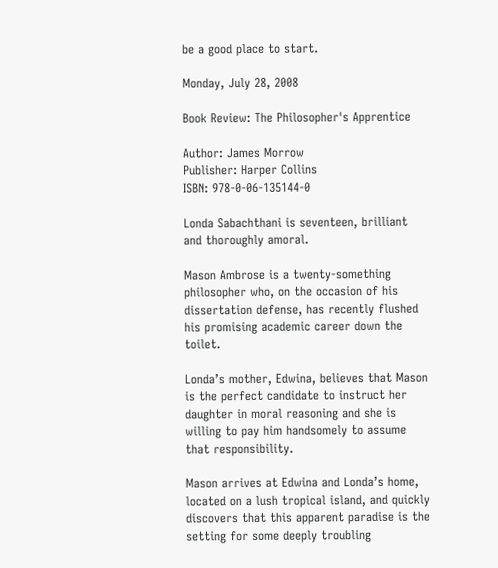be a good place to start.

Monday, July 28, 2008

Book Review: The Philosopher's Apprentice

Author: James Morrow
Publisher: Harper Collins
ISBN: 978-0-06-135144-0

Londa Sabachthani is seventeen, brilliant and thoroughly amoral.

Mason Ambrose is a twenty-something philosopher who, on the occasion of his dissertation defense, has recently flushed his promising academic career down the toilet.

Londa’s mother, Edwina, believes that Mason is the perfect candidate to instruct her daughter in moral reasoning and she is willing to pay him handsomely to assume that responsibility.

Mason arrives at Edwina and Londa’s home, located on a lush tropical island, and quickly discovers that this apparent paradise is the setting for some deeply troubling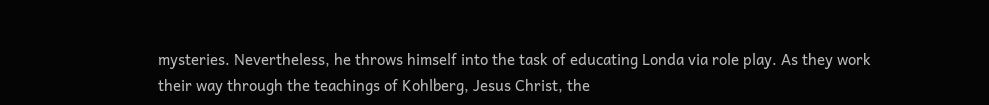mysteries. Nevertheless, he throws himself into the task of educating Londa via role play. As they work their way through the teachings of Kohlberg, Jesus Christ, the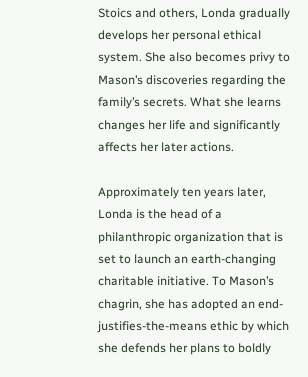Stoics and others, Londa gradually develops her personal ethical system. She also becomes privy to Mason’s discoveries regarding the family’s secrets. What she learns changes her life and significantly affects her later actions.

Approximately ten years later, Londa is the head of a philanthropic organization that is set to launch an earth-changing charitable initiative. To Mason’s chagrin, she has adopted an end-justifies-the-means ethic by which she defends her plans to boldly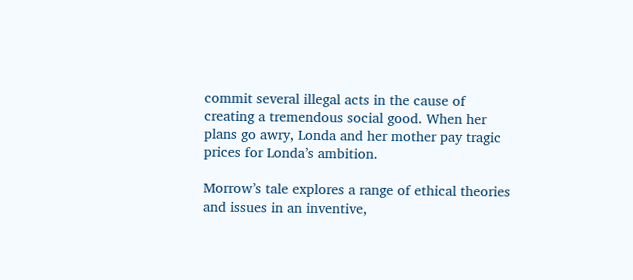commit several illegal acts in the cause of creating a tremendous social good. When her plans go awry, Londa and her mother pay tragic prices for Londa’s ambition.

Morrow’s tale explores a range of ethical theories and issues in an inventive,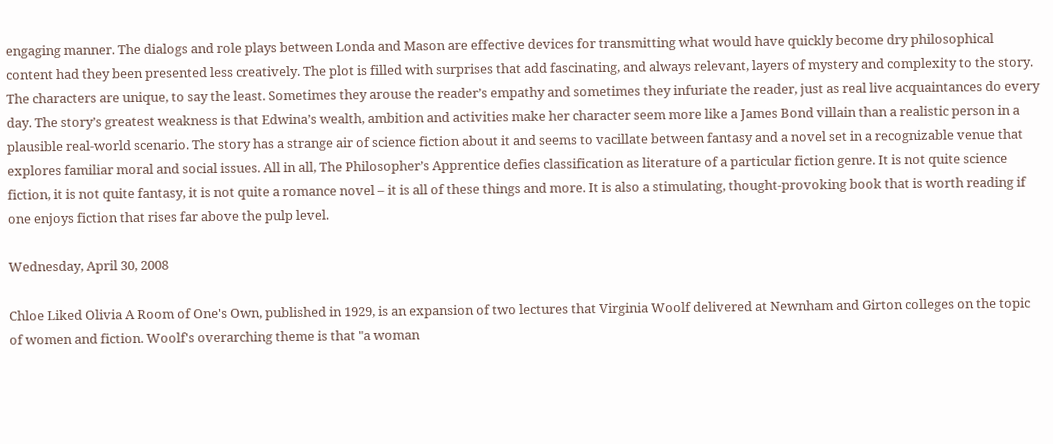engaging manner. The dialogs and role plays between Londa and Mason are effective devices for transmitting what would have quickly become dry philosophical content had they been presented less creatively. The plot is filled with surprises that add fascinating, and always relevant, layers of mystery and complexity to the story. The characters are unique, to say the least. Sometimes they arouse the reader’s empathy and sometimes they infuriate the reader, just as real live acquaintances do every day. The story’s greatest weakness is that Edwina’s wealth, ambition and activities make her character seem more like a James Bond villain than a realistic person in a plausible real-world scenario. The story has a strange air of science fiction about it and seems to vacillate between fantasy and a novel set in a recognizable venue that explores familiar moral and social issues. All in all, The Philosopher’s Apprentice defies classification as literature of a particular fiction genre. It is not quite science fiction, it is not quite fantasy, it is not quite a romance novel – it is all of these things and more. It is also a stimulating, thought-provoking book that is worth reading if one enjoys fiction that rises far above the pulp level.

Wednesday, April 30, 2008

Chloe Liked Olivia A Room of One's Own, published in 1929, is an expansion of two lectures that Virginia Woolf delivered at Newnham and Girton colleges on the topic of women and fiction. Woolf's overarching theme is that "a woman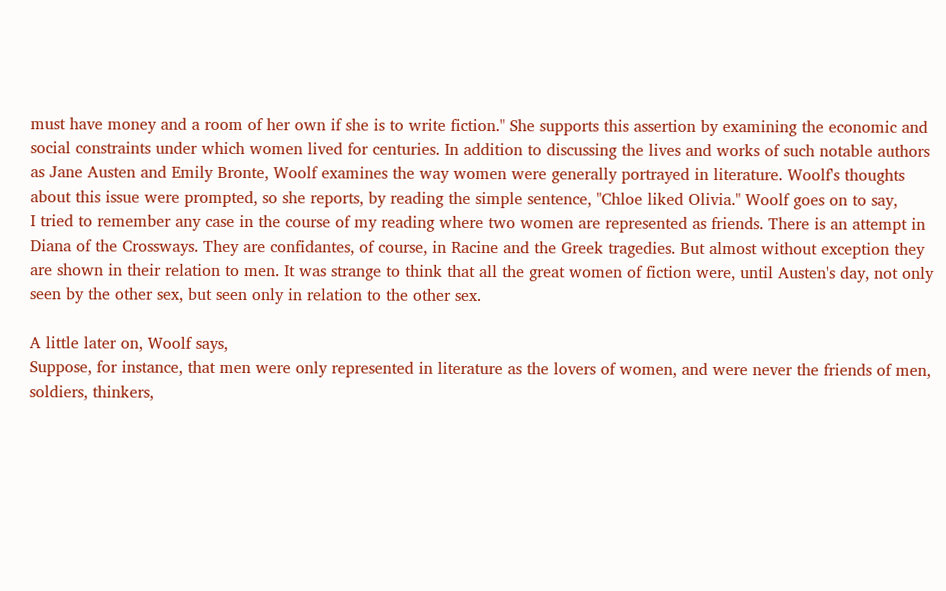must have money and a room of her own if she is to write fiction." She supports this assertion by examining the economic and social constraints under which women lived for centuries. In addition to discussing the lives and works of such notable authors as Jane Austen and Emily Bronte, Woolf examines the way women were generally portrayed in literature. Woolf's thoughts about this issue were prompted, so she reports, by reading the simple sentence, "Chloe liked Olivia." Woolf goes on to say,
I tried to remember any case in the course of my reading where two women are represented as friends. There is an attempt in Diana of the Crossways. They are confidantes, of course, in Racine and the Greek tragedies. But almost without exception they are shown in their relation to men. It was strange to think that all the great women of fiction were, until Austen's day, not only seen by the other sex, but seen only in relation to the other sex.

A little later on, Woolf says,
Suppose, for instance, that men were only represented in literature as the lovers of women, and were never the friends of men, soldiers, thinkers,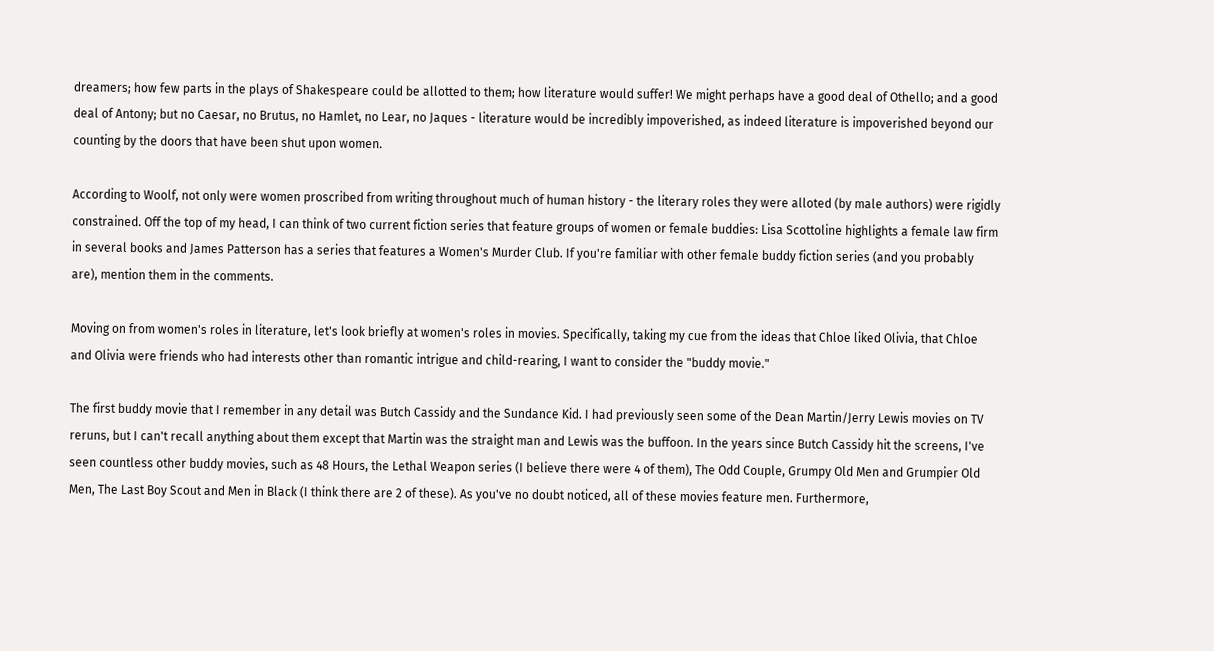dreamers; how few parts in the plays of Shakespeare could be allotted to them; how literature would suffer! We might perhaps have a good deal of Othello; and a good deal of Antony; but no Caesar, no Brutus, no Hamlet, no Lear, no Jaques - literature would be incredibly impoverished, as indeed literature is impoverished beyond our counting by the doors that have been shut upon women.

According to Woolf, not only were women proscribed from writing throughout much of human history - the literary roles they were alloted (by male authors) were rigidly constrained. Off the top of my head, I can think of two current fiction series that feature groups of women or female buddies: Lisa Scottoline highlights a female law firm in several books and James Patterson has a series that features a Women's Murder Club. If you're familiar with other female buddy fiction series (and you probably are), mention them in the comments.

Moving on from women's roles in literature, let's look briefly at women's roles in movies. Specifically, taking my cue from the ideas that Chloe liked Olivia, that Chloe and Olivia were friends who had interests other than romantic intrigue and child-rearing, I want to consider the "buddy movie."

The first buddy movie that I remember in any detail was Butch Cassidy and the Sundance Kid. I had previously seen some of the Dean Martin/Jerry Lewis movies on TV reruns, but I can't recall anything about them except that Martin was the straight man and Lewis was the buffoon. In the years since Butch Cassidy hit the screens, I've seen countless other buddy movies, such as 48 Hours, the Lethal Weapon series (I believe there were 4 of them), The Odd Couple, Grumpy Old Men and Grumpier Old Men, The Last Boy Scout and Men in Black (I think there are 2 of these). As you've no doubt noticed, all of these movies feature men. Furthermore,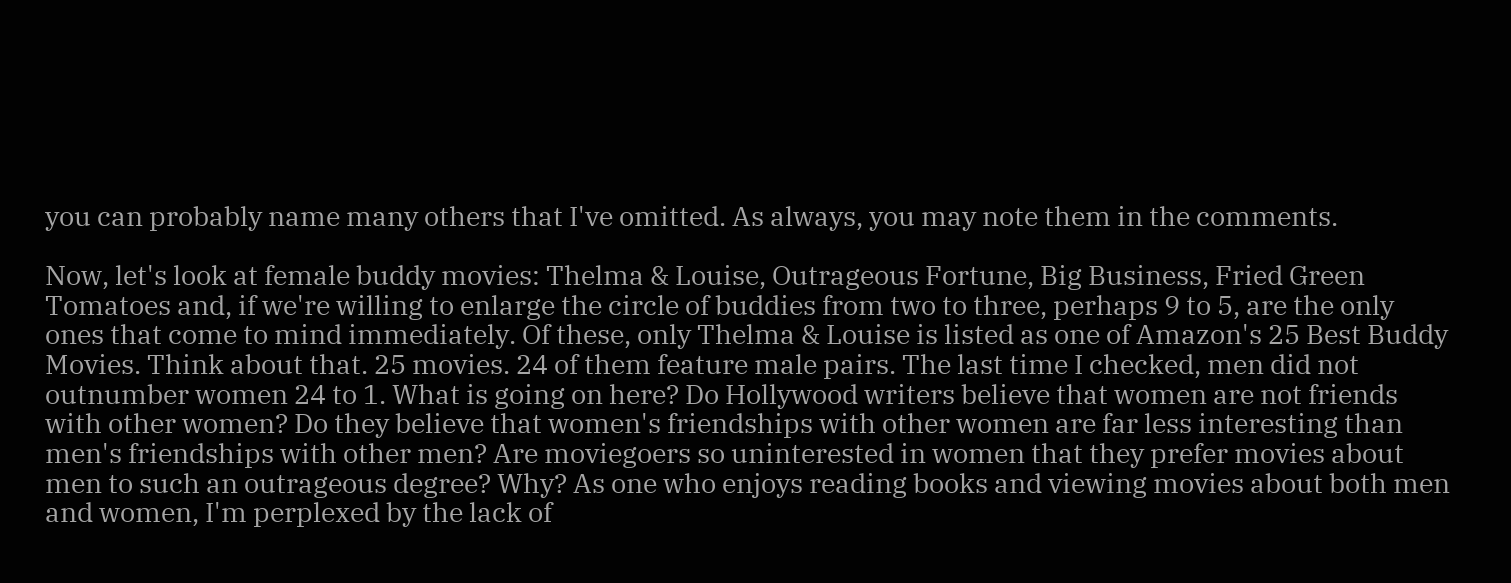you can probably name many others that I've omitted. As always, you may note them in the comments.

Now, let's look at female buddy movies: Thelma & Louise, Outrageous Fortune, Big Business, Fried Green Tomatoes and, if we're willing to enlarge the circle of buddies from two to three, perhaps 9 to 5, are the only ones that come to mind immediately. Of these, only Thelma & Louise is listed as one of Amazon's 25 Best Buddy Movies. Think about that. 25 movies. 24 of them feature male pairs. The last time I checked, men did not outnumber women 24 to 1. What is going on here? Do Hollywood writers believe that women are not friends with other women? Do they believe that women's friendships with other women are far less interesting than men's friendships with other men? Are moviegoers so uninterested in women that they prefer movies about men to such an outrageous degree? Why? As one who enjoys reading books and viewing movies about both men and women, I'm perplexed by the lack of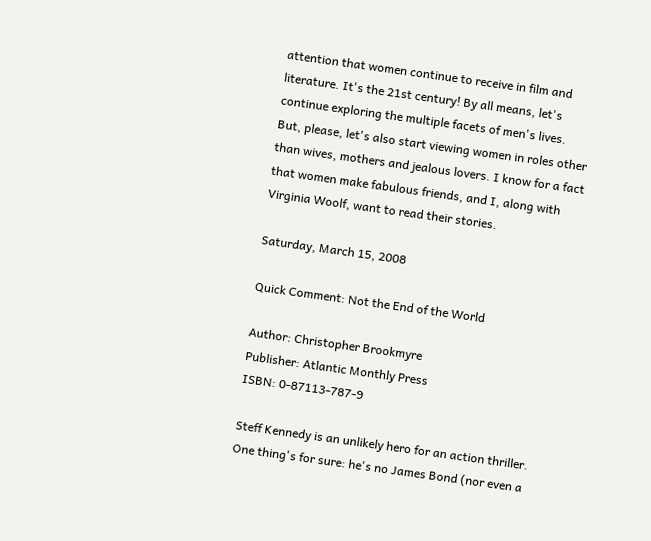attention that women continue to receive in film and literature. It's the 21st century! By all means, let's continue exploring the multiple facets of men's lives. But, please, let's also start viewing women in roles other than wives, mothers and jealous lovers. I know for a fact that women make fabulous friends, and I, along with Virginia Woolf, want to read their stories.

Saturday, March 15, 2008

Quick Comment: Not the End of the World

Author: Christopher Brookmyre
Publisher: Atlantic Monthly Press
ISBN: 0-87113-787-9

Steff Kennedy is an unlikely hero for an action thriller. One thing's for sure: he's no James Bond (nor even a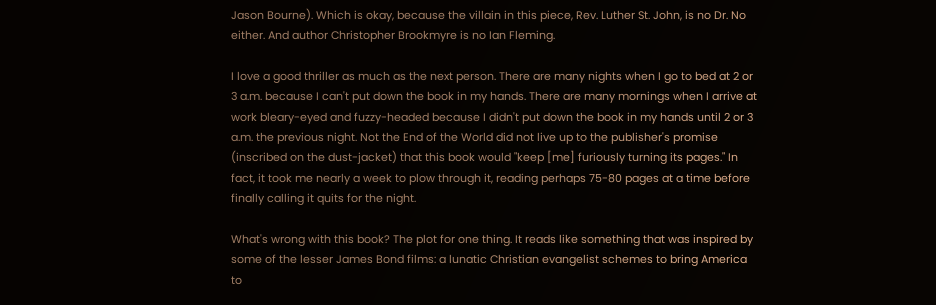Jason Bourne). Which is okay, because the villain in this piece, Rev. Luther St. John, is no Dr. No either. And author Christopher Brookmyre is no Ian Fleming.

I love a good thriller as much as the next person. There are many nights when I go to bed at 2 or 3 a.m. because I can't put down the book in my hands. There are many mornings when I arrive at work bleary-eyed and fuzzy-headed because I didn't put down the book in my hands until 2 or 3 a.m. the previous night. Not the End of the World did not live up to the publisher's promise (inscribed on the dust-jacket) that this book would "keep [me] furiously turning its pages." In fact, it took me nearly a week to plow through it, reading perhaps 75-80 pages at a time before finally calling it quits for the night.

What's wrong with this book? The plot for one thing. It reads like something that was inspired by some of the lesser James Bond films: a lunatic Christian evangelist schemes to bring America to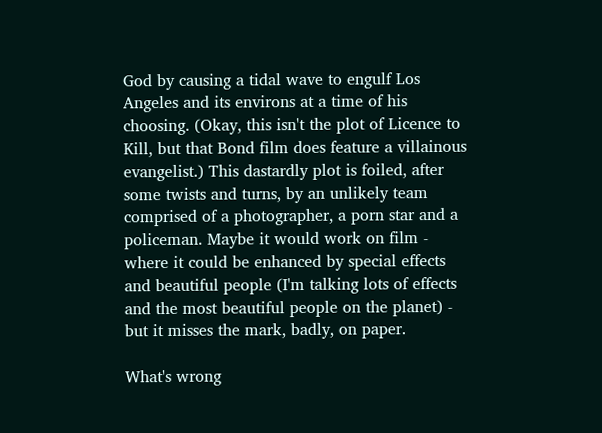God by causing a tidal wave to engulf Los Angeles and its environs at a time of his choosing. (Okay, this isn't the plot of Licence to Kill, but that Bond film does feature a villainous evangelist.) This dastardly plot is foiled, after some twists and turns, by an unlikely team comprised of a photographer, a porn star and a policeman. Maybe it would work on film - where it could be enhanced by special effects and beautiful people (I'm talking lots of effects and the most beautiful people on the planet) - but it misses the mark, badly, on paper.

What's wrong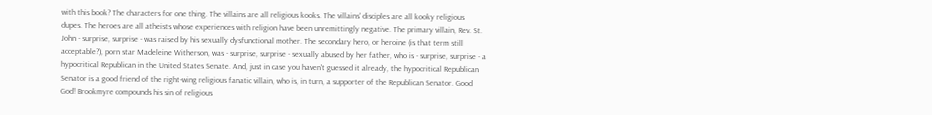with this book? The characters for one thing. The villains are all religious kooks. The villains' disciples are all kooky religious dupes. The heroes are all atheists whose experiences with religion have been unremittingly negative. The primary villain, Rev. St. John - surprise, surprise - was raised by his sexually dysfunctional mother. The secondary hero, or heroine (is that term still acceptable?), porn star Madeleine Witherson, was - surprise, surprise - sexually abused by her father, who is - surprise, surprise - a hypocritical Republican in the United States Senate. And, just in case you haven't guessed it already, the hypocritical Republican Senator is a good friend of the right-wing religious fanatic villain, who is, in turn, a supporter of the Republican Senator. Good God! Brookmyre compounds his sin of religious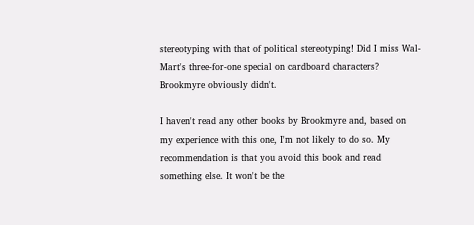stereotyping with that of political stereotyping! Did I miss Wal-Mart's three-for-one special on cardboard characters? Brookmyre obviously didn't.

I haven't read any other books by Brookmyre and, based on my experience with this one, I'm not likely to do so. My recommendation is that you avoid this book and read something else. It won't be the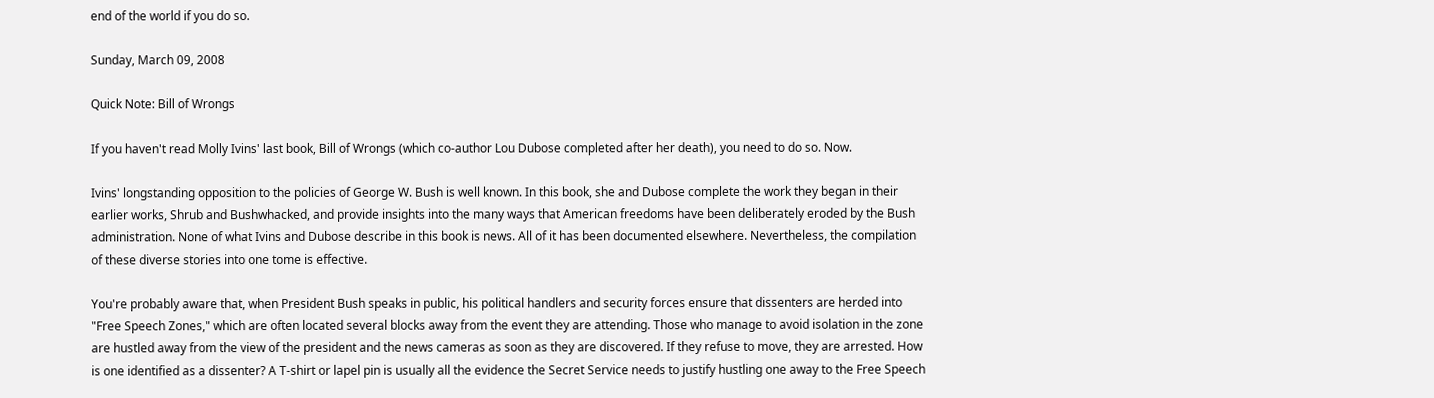end of the world if you do so.

Sunday, March 09, 2008

Quick Note: Bill of Wrongs

If you haven't read Molly Ivins' last book, Bill of Wrongs (which co-author Lou Dubose completed after her death), you need to do so. Now.

Ivins' longstanding opposition to the policies of George W. Bush is well known. In this book, she and Dubose complete the work they began in their earlier works, Shrub and Bushwhacked, and provide insights into the many ways that American freedoms have been deliberately eroded by the Bush administration. None of what Ivins and Dubose describe in this book is news. All of it has been documented elsewhere. Nevertheless, the compilation of these diverse stories into one tome is effective.

You're probably aware that, when President Bush speaks in public, his political handlers and security forces ensure that dissenters are herded into "Free Speech Zones," which are often located several blocks away from the event they are attending. Those who manage to avoid isolation in the zone are hustled away from the view of the president and the news cameras as soon as they are discovered. If they refuse to move, they are arrested. How is one identified as a dissenter? A T-shirt or lapel pin is usually all the evidence the Secret Service needs to justify hustling one away to the Free Speech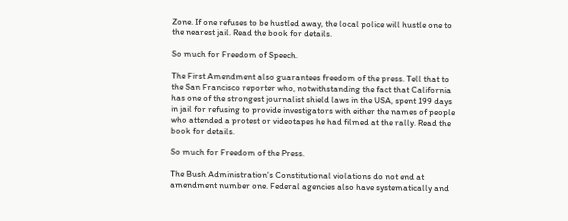Zone. If one refuses to be hustled away, the local police will hustle one to the nearest jail. Read the book for details.

So much for Freedom of Speech.

The First Amendment also guarantees freedom of the press. Tell that to the San Francisco reporter who, notwithstanding the fact that California has one of the strongest journalist shield laws in the USA, spent 199 days in jail for refusing to provide investigators with either the names of people who attended a protest or videotapes he had filmed at the rally. Read the book for details.

So much for Freedom of the Press.

The Bush Administration's Constitutional violations do not end at amendment number one. Federal agencies also have systematically and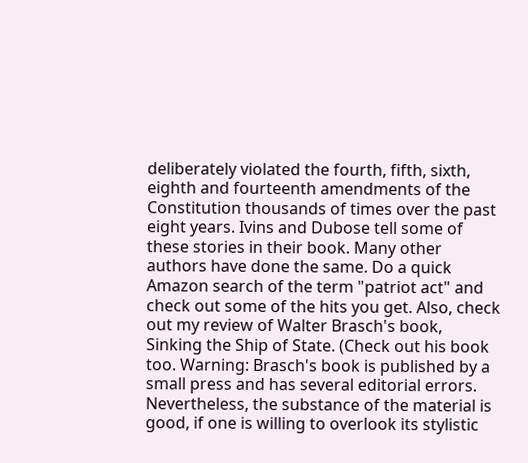deliberately violated the fourth, fifth, sixth, eighth and fourteenth amendments of the Constitution thousands of times over the past eight years. Ivins and Dubose tell some of these stories in their book. Many other authors have done the same. Do a quick Amazon search of the term "patriot act" and check out some of the hits you get. Also, check out my review of Walter Brasch's book, Sinking the Ship of State. (Check out his book too. Warning: Brasch's book is published by a small press and has several editorial errors. Nevertheless, the substance of the material is good, if one is willing to overlook its stylistic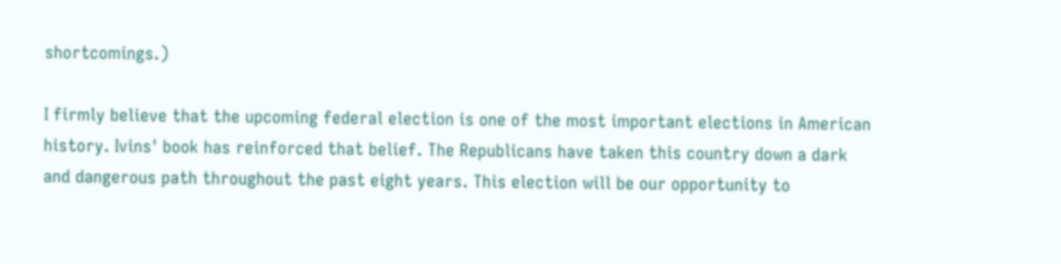shortcomings.)

I firmly believe that the upcoming federal election is one of the most important elections in American history. Ivins' book has reinforced that belief. The Republicans have taken this country down a dark and dangerous path throughout the past eight years. This election will be our opportunity to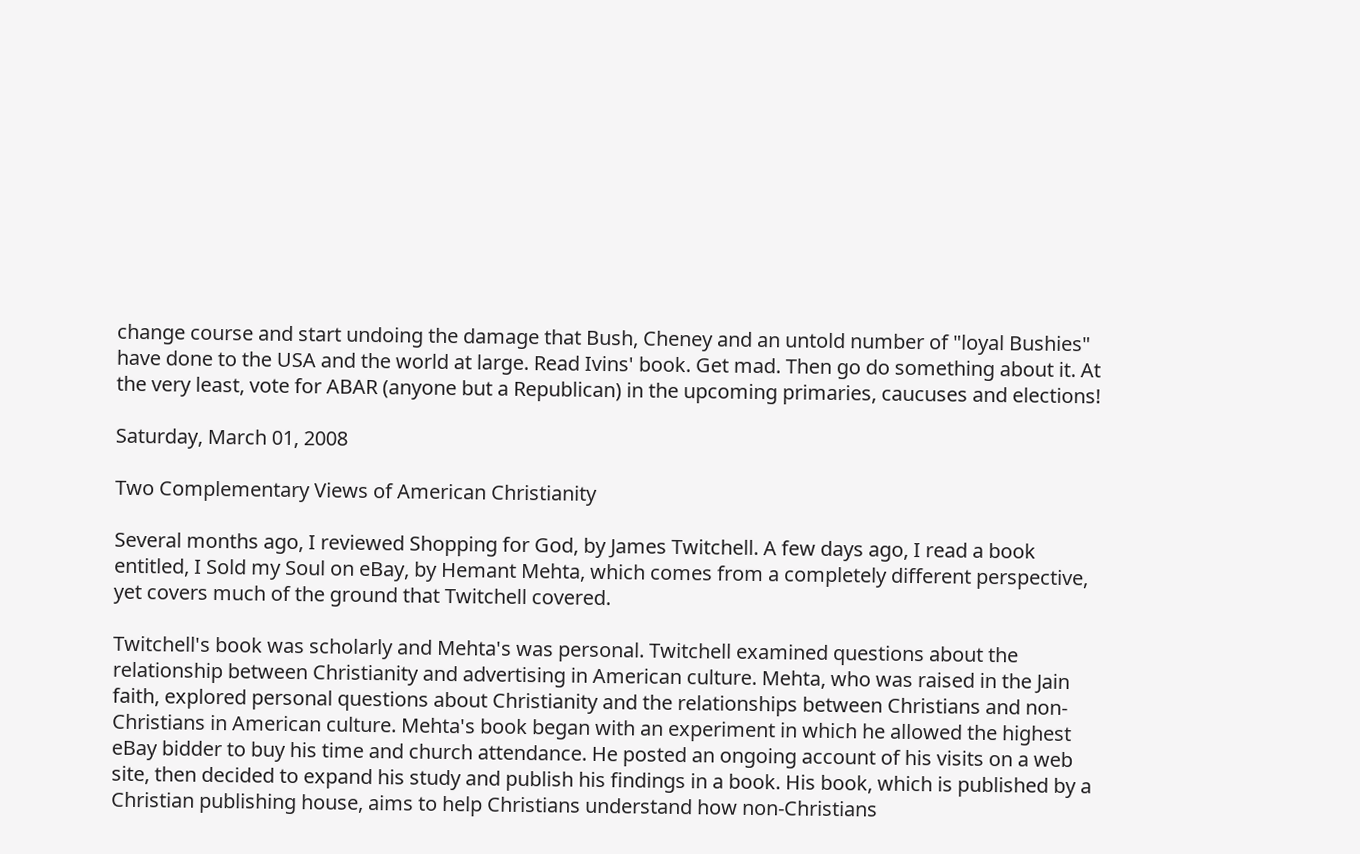change course and start undoing the damage that Bush, Cheney and an untold number of "loyal Bushies" have done to the USA and the world at large. Read Ivins' book. Get mad. Then go do something about it. At the very least, vote for ABAR (anyone but a Republican) in the upcoming primaries, caucuses and elections!

Saturday, March 01, 2008

Two Complementary Views of American Christianity

Several months ago, I reviewed Shopping for God, by James Twitchell. A few days ago, I read a book entitled, I Sold my Soul on eBay, by Hemant Mehta, which comes from a completely different perspective, yet covers much of the ground that Twitchell covered.

Twitchell's book was scholarly and Mehta's was personal. Twitchell examined questions about the relationship between Christianity and advertising in American culture. Mehta, who was raised in the Jain faith, explored personal questions about Christianity and the relationships between Christians and non-Christians in American culture. Mehta's book began with an experiment in which he allowed the highest eBay bidder to buy his time and church attendance. He posted an ongoing account of his visits on a web site, then decided to expand his study and publish his findings in a book. His book, which is published by a Christian publishing house, aims to help Christians understand how non-Christians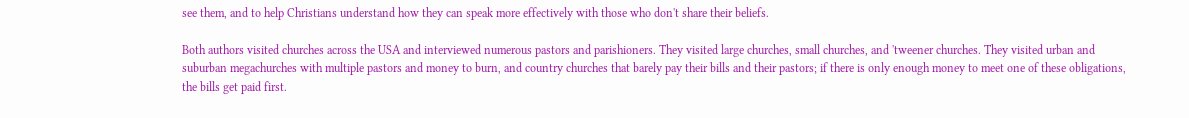see them, and to help Christians understand how they can speak more effectively with those who don't share their beliefs.

Both authors visited churches across the USA and interviewed numerous pastors and parishioners. They visited large churches, small churches, and 'tweener churches. They visited urban and suburban megachurches with multiple pastors and money to burn, and country churches that barely pay their bills and their pastors; if there is only enough money to meet one of these obligations, the bills get paid first.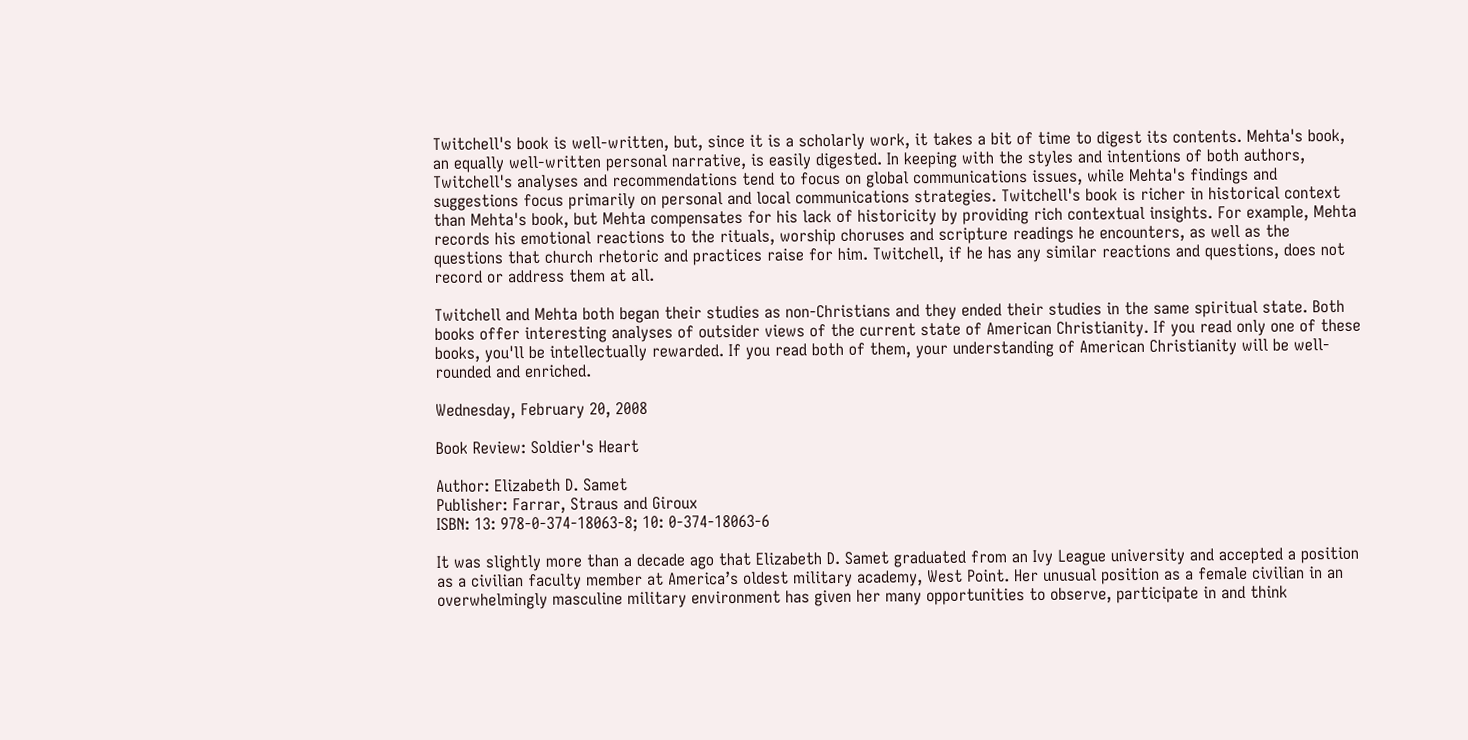Twitchell's book is well-written, but, since it is a scholarly work, it takes a bit of time to digest its contents. Mehta's book, an equally well-written personal narrative, is easily digested. In keeping with the styles and intentions of both authors, Twitchell's analyses and recommendations tend to focus on global communications issues, while Mehta's findings and suggestions focus primarily on personal and local communications strategies. Twitchell's book is richer in historical context than Mehta's book, but Mehta compensates for his lack of historicity by providing rich contextual insights. For example, Mehta records his emotional reactions to the rituals, worship choruses and scripture readings he encounters, as well as the questions that church rhetoric and practices raise for him. Twitchell, if he has any similar reactions and questions, does not record or address them at all.

Twitchell and Mehta both began their studies as non-Christians and they ended their studies in the same spiritual state. Both books offer interesting analyses of outsider views of the current state of American Christianity. If you read only one of these books, you'll be intellectually rewarded. If you read both of them, your understanding of American Christianity will be well-rounded and enriched.

Wednesday, February 20, 2008

Book Review: Soldier's Heart

Author: Elizabeth D. Samet
Publisher: Farrar, Straus and Giroux
ISBN: 13: 978-0-374-18063-8; 10: 0-374-18063-6

It was slightly more than a decade ago that Elizabeth D. Samet graduated from an Ivy League university and accepted a position as a civilian faculty member at America’s oldest military academy, West Point. Her unusual position as a female civilian in an overwhelmingly masculine military environment has given her many opportunities to observe, participate in and think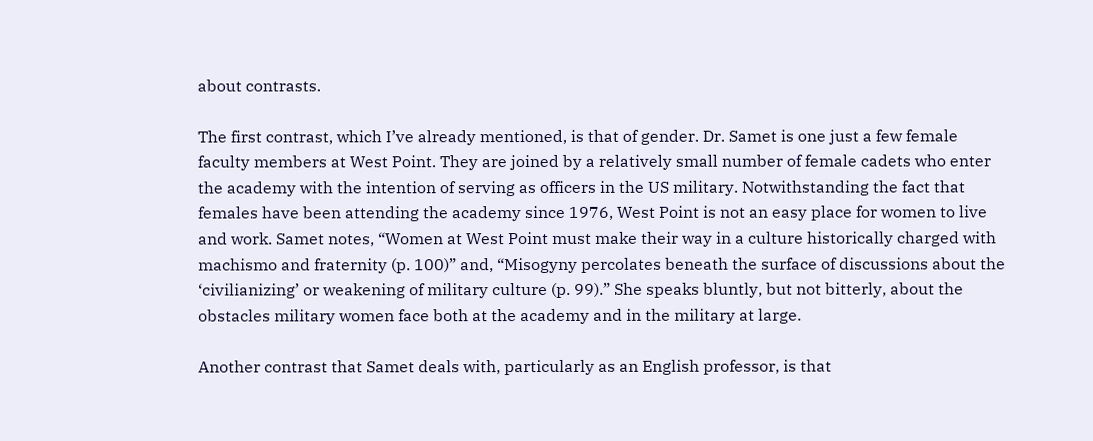about contrasts.

The first contrast, which I’ve already mentioned, is that of gender. Dr. Samet is one just a few female faculty members at West Point. They are joined by a relatively small number of female cadets who enter the academy with the intention of serving as officers in the US military. Notwithstanding the fact that females have been attending the academy since 1976, West Point is not an easy place for women to live and work. Samet notes, “Women at West Point must make their way in a culture historically charged with machismo and fraternity (p. 100)” and, “Misogyny percolates beneath the surface of discussions about the ‘civilianizing’ or weakening of military culture (p. 99).” She speaks bluntly, but not bitterly, about the obstacles military women face both at the academy and in the military at large.

Another contrast that Samet deals with, particularly as an English professor, is that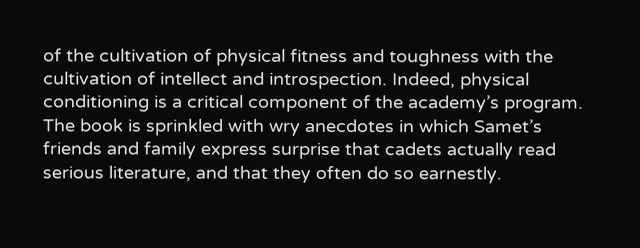of the cultivation of physical fitness and toughness with the cultivation of intellect and introspection. Indeed, physical conditioning is a critical component of the academy’s program. The book is sprinkled with wry anecdotes in which Samet’s friends and family express surprise that cadets actually read serious literature, and that they often do so earnestly.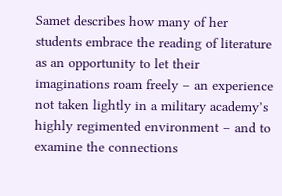Samet describes how many of her students embrace the reading of literature as an opportunity to let their imaginations roam freely – an experience not taken lightly in a military academy’s highly regimented environment – and to examine the connections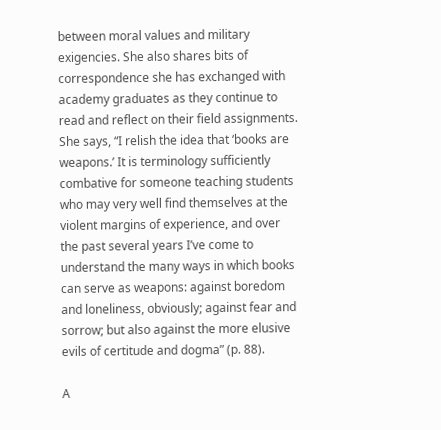between moral values and military exigencies. She also shares bits of correspondence she has exchanged with academy graduates as they continue to read and reflect on their field assignments. She says, “I relish the idea that ‘books are weapons.’ It is terminology sufficiently combative for someone teaching students who may very well find themselves at the violent margins of experience, and over the past several years I’ve come to understand the many ways in which books can serve as weapons: against boredom and loneliness, obviously; against fear and sorrow; but also against the more elusive evils of certitude and dogma” (p. 88).

A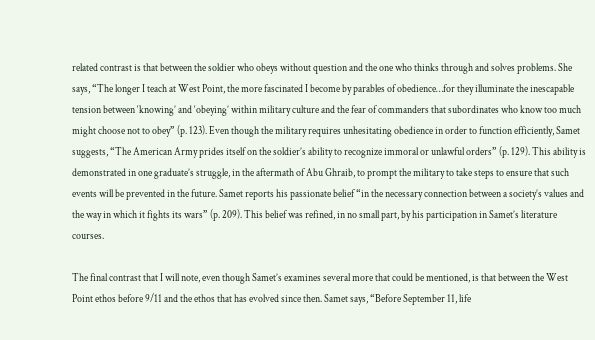related contrast is that between the soldier who obeys without question and the one who thinks through and solves problems. She says, “The longer I teach at West Point, the more fascinated I become by parables of obedience…for they illuminate the inescapable tension between ‘knowing’ and ‘obeying’ within military culture and the fear of commanders that subordinates who know too much might choose not to obey” (p. 123). Even though the military requires unhesitating obedience in order to function efficiently, Samet suggests, “The American Army prides itself on the soldier’s ability to recognize immoral or unlawful orders” (p. 129). This ability is demonstrated in one graduate’s struggle, in the aftermath of Abu Ghraib, to prompt the military to take steps to ensure that such events will be prevented in the future. Samet reports his passionate belief “in the necessary connection between a society’s values and the way in which it fights its wars” (p. 209). This belief was refined, in no small part, by his participation in Samet’s literature courses.

The final contrast that I will note, even though Samet’s examines several more that could be mentioned, is that between the West Point ethos before 9/11 and the ethos that has evolved since then. Samet says, “Before September 11, life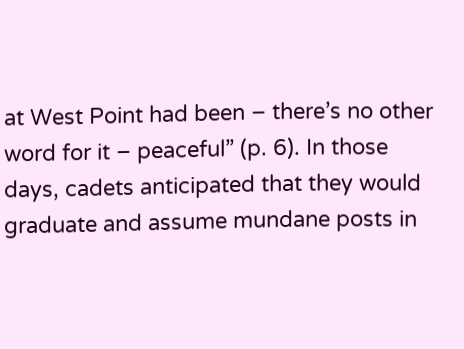at West Point had been – there’s no other word for it – peaceful” (p. 6). In those days, cadets anticipated that they would graduate and assume mundane posts in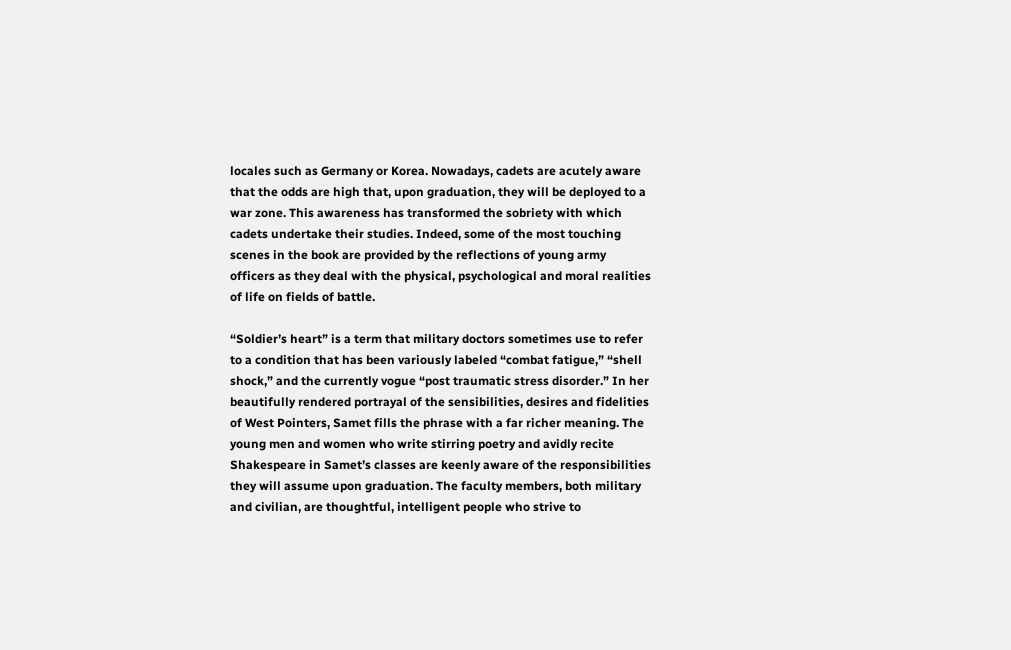locales such as Germany or Korea. Nowadays, cadets are acutely aware that the odds are high that, upon graduation, they will be deployed to a war zone. This awareness has transformed the sobriety with which cadets undertake their studies. Indeed, some of the most touching scenes in the book are provided by the reflections of young army officers as they deal with the physical, psychological and moral realities of life on fields of battle.

“Soldier’s heart” is a term that military doctors sometimes use to refer to a condition that has been variously labeled “combat fatigue,” “shell shock,” and the currently vogue “post traumatic stress disorder.” In her beautifully rendered portrayal of the sensibilities, desires and fidelities of West Pointers, Samet fills the phrase with a far richer meaning. The young men and women who write stirring poetry and avidly recite Shakespeare in Samet’s classes are keenly aware of the responsibilities they will assume upon graduation. The faculty members, both military and civilian, are thoughtful, intelligent people who strive to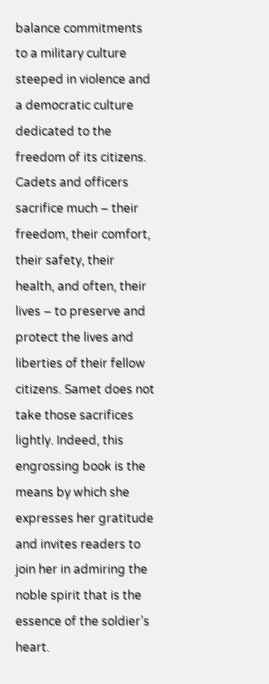balance commitments to a military culture steeped in violence and a democratic culture dedicated to the freedom of its citizens. Cadets and officers sacrifice much – their freedom, their comfort, their safety, their health, and often, their lives – to preserve and protect the lives and liberties of their fellow citizens. Samet does not take those sacrifices lightly. Indeed, this engrossing book is the means by which she expresses her gratitude and invites readers to join her in admiring the noble spirit that is the essence of the soldier’s heart.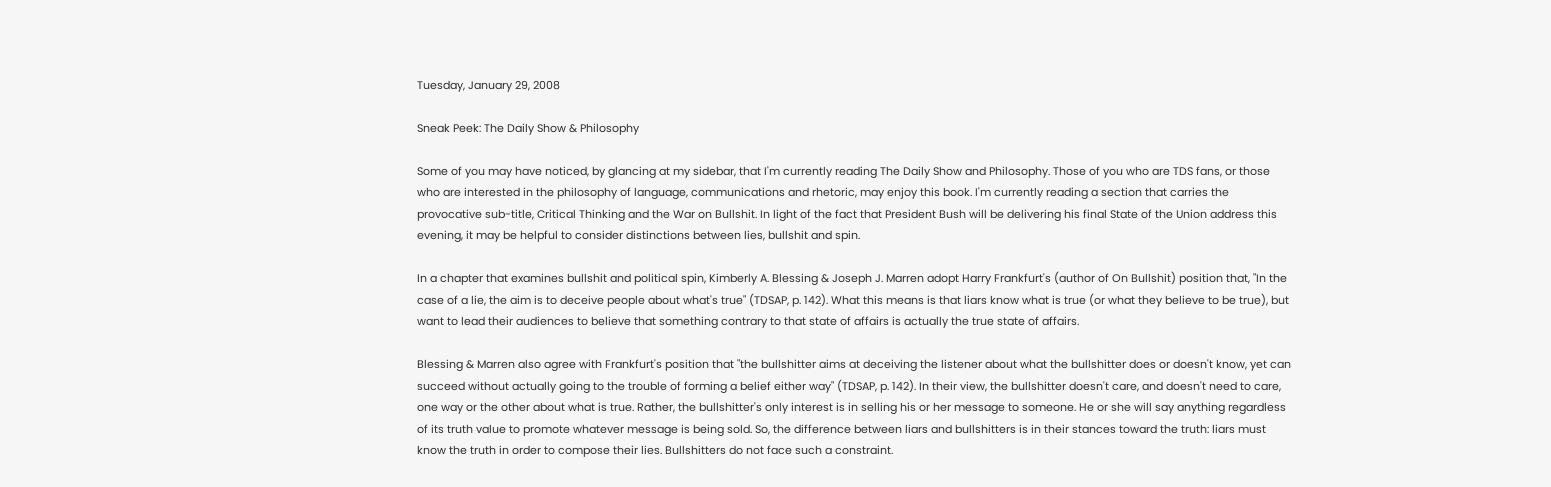Tuesday, January 29, 2008

Sneak Peek: The Daily Show & Philosophy

Some of you may have noticed, by glancing at my sidebar, that I'm currently reading The Daily Show and Philosophy. Those of you who are TDS fans, or those who are interested in the philosophy of language, communications and rhetoric, may enjoy this book. I'm currently reading a section that carries the provocative sub-title, Critical Thinking and the War on Bullshit. In light of the fact that President Bush will be delivering his final State of the Union address this evening, it may be helpful to consider distinctions between lies, bullshit and spin.

In a chapter that examines bullshit and political spin, Kimberly A. Blessing & Joseph J. Marren adopt Harry Frankfurt's (author of On Bullshit) position that, "In the case of a lie, the aim is to deceive people about what's true" (TDSAP, p. 142). What this means is that liars know what is true (or what they believe to be true), but want to lead their audiences to believe that something contrary to that state of affairs is actually the true state of affairs.

Blessing & Marren also agree with Frankfurt's position that "the bullshitter aims at deceiving the listener about what the bullshitter does or doesn't know, yet can succeed without actually going to the trouble of forming a belief either way" (TDSAP, p. 142). In their view, the bullshitter doesn't care, and doesn't need to care, one way or the other about what is true. Rather, the bullshitter's only interest is in selling his or her message to someone. He or she will say anything regardless of its truth value to promote whatever message is being sold. So, the difference between liars and bullshitters is in their stances toward the truth: liars must know the truth in order to compose their lies. Bullshitters do not face such a constraint.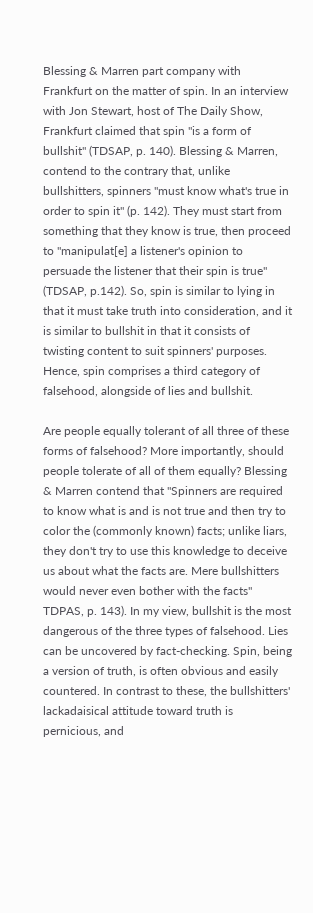Blessing & Marren part company with Frankfurt on the matter of spin. In an interview with Jon Stewart, host of The Daily Show, Frankfurt claimed that spin "is a form of bullshit" (TDSAP, p. 140). Blessing & Marren, contend to the contrary that, unlike bullshitters, spinners "must know what's true in order to spin it" (p. 142). They must start from something that they know is true, then proceed to "manipulat[e] a listener's opinion to persuade the listener that their spin is true" (TDSAP, p.142). So, spin is similar to lying in that it must take truth into consideration, and it is similar to bullshit in that it consists of twisting content to suit spinners' purposes. Hence, spin comprises a third category of falsehood, alongside of lies and bullshit.

Are people equally tolerant of all three of these forms of falsehood? More importantly, should people tolerate of all of them equally? Blessing & Marren contend that "Spinners are required to know what is and is not true and then try to color the (commonly known) facts; unlike liars, they don't try to use this knowledge to deceive us about what the facts are. Mere bullshitters would never even bother with the facts" TDPAS, p. 143). In my view, bullshit is the most dangerous of the three types of falsehood. Lies can be uncovered by fact-checking. Spin, being a version of truth, is often obvious and easily countered. In contrast to these, the bullshitters' lackadaisical attitude toward truth is pernicious, and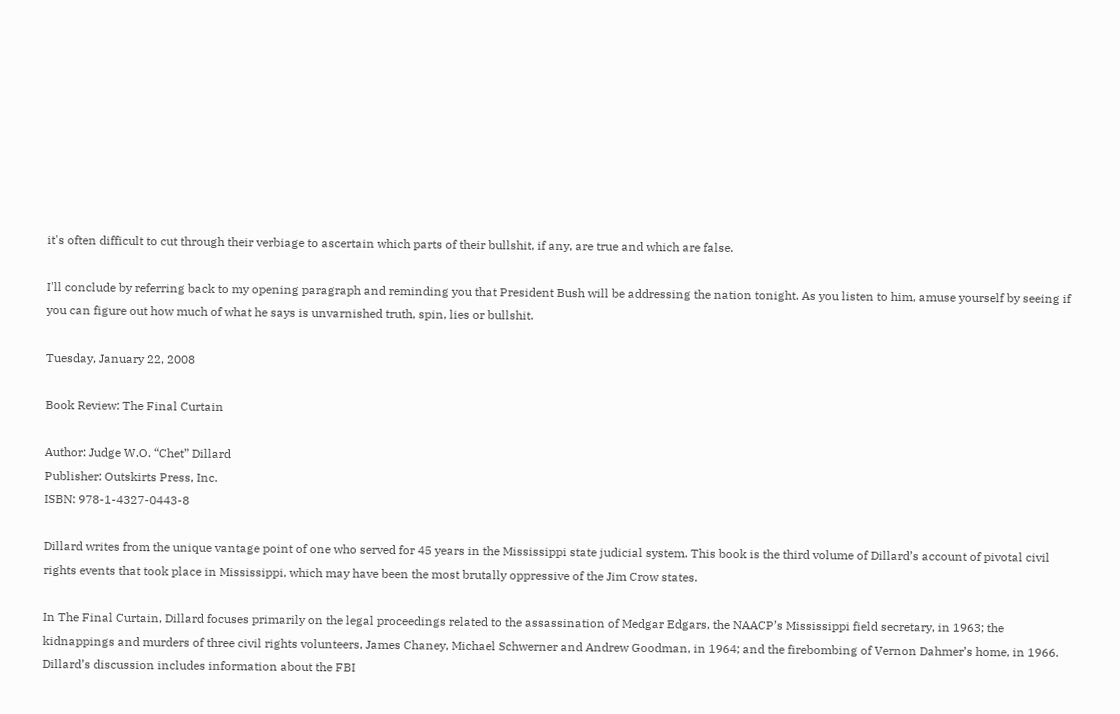it's often difficult to cut through their verbiage to ascertain which parts of their bullshit, if any, are true and which are false.

I'll conclude by referring back to my opening paragraph and reminding you that President Bush will be addressing the nation tonight. As you listen to him, amuse yourself by seeing if you can figure out how much of what he says is unvarnished truth, spin, lies or bullshit.

Tuesday, January 22, 2008

Book Review: The Final Curtain

Author: Judge W.O. “Chet” Dillard
Publisher: Outskirts Press, Inc.
ISBN: 978-1-4327-0443-8

Dillard writes from the unique vantage point of one who served for 45 years in the Mississippi state judicial system. This book is the third volume of Dillard’s account of pivotal civil rights events that took place in Mississippi, which may have been the most brutally oppressive of the Jim Crow states.

In The Final Curtain, Dillard focuses primarily on the legal proceedings related to the assassination of Medgar Edgars, the NAACP’s Mississippi field secretary, in 1963; the kidnappings and murders of three civil rights volunteers, James Chaney, Michael Schwerner and Andrew Goodman, in 1964; and the firebombing of Vernon Dahmer’s home, in 1966. Dillard’s discussion includes information about the FBI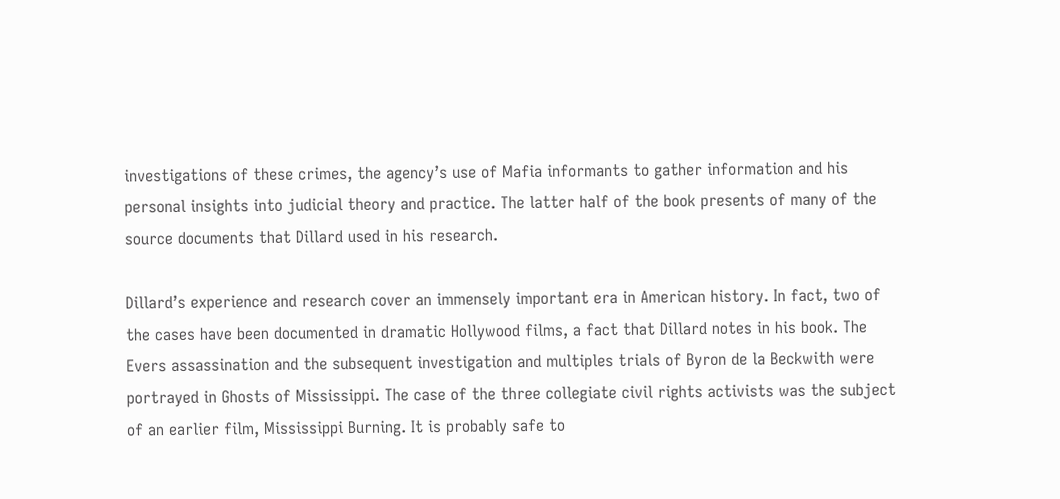investigations of these crimes, the agency’s use of Mafia informants to gather information and his personal insights into judicial theory and practice. The latter half of the book presents of many of the source documents that Dillard used in his research.

Dillard’s experience and research cover an immensely important era in American history. In fact, two of the cases have been documented in dramatic Hollywood films, a fact that Dillard notes in his book. The Evers assassination and the subsequent investigation and multiples trials of Byron de la Beckwith were portrayed in Ghosts of Mississippi. The case of the three collegiate civil rights activists was the subject of an earlier film, Mississippi Burning. It is probably safe to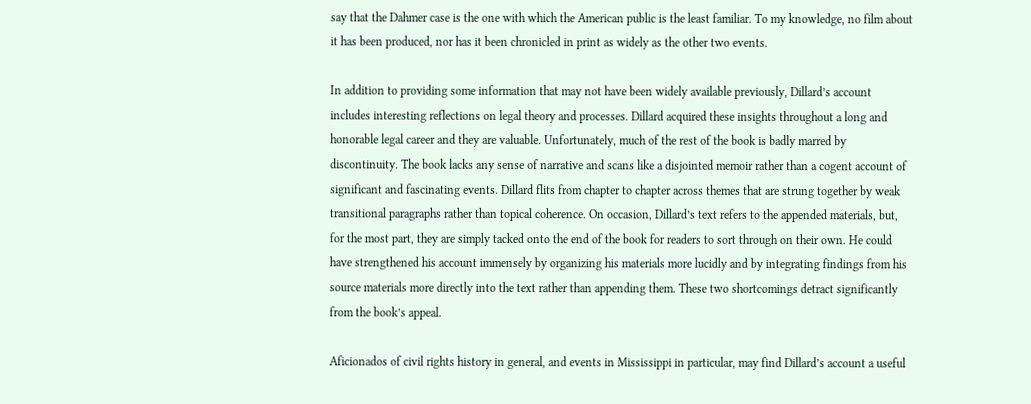say that the Dahmer case is the one with which the American public is the least familiar. To my knowledge, no film about it has been produced, nor has it been chronicled in print as widely as the other two events.

In addition to providing some information that may not have been widely available previously, Dillard’s account includes interesting reflections on legal theory and processes. Dillard acquired these insights throughout a long and honorable legal career and they are valuable. Unfortunately, much of the rest of the book is badly marred by discontinuity. The book lacks any sense of narrative and scans like a disjointed memoir rather than a cogent account of significant and fascinating events. Dillard flits from chapter to chapter across themes that are strung together by weak transitional paragraphs rather than topical coherence. On occasion, Dillard’s text refers to the appended materials, but, for the most part, they are simply tacked onto the end of the book for readers to sort through on their own. He could have strengthened his account immensely by organizing his materials more lucidly and by integrating findings from his source materials more directly into the text rather than appending them. These two shortcomings detract significantly from the book’s appeal.

Aficionados of civil rights history in general, and events in Mississippi in particular, may find Dillard’s account a useful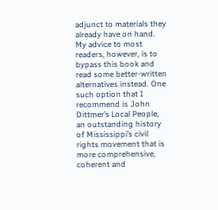adjunct to materials they already have on hand. My advice to most readers, however, is to bypass this book and read some better-written alternatives instead. One such option that I recommend is John Dittmer’s Local People, an outstanding history of Mississippi’s civil rights movement that is more comprehensive, coherent and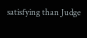satisfying than Judge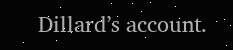Dillard’s account.